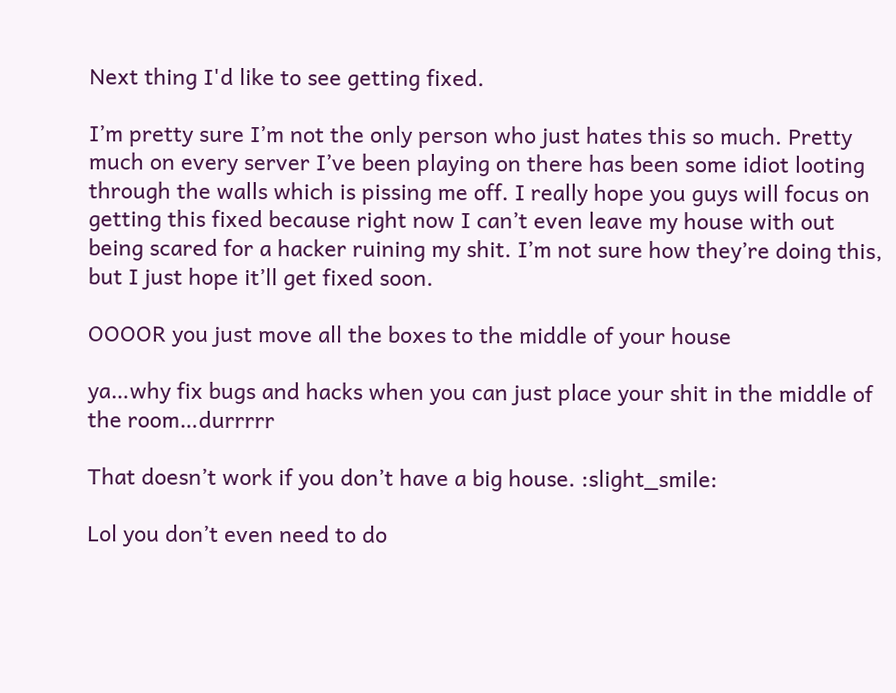Next thing I'd like to see getting fixed.

I’m pretty sure I’m not the only person who just hates this so much. Pretty much on every server I’ve been playing on there has been some idiot looting through the walls which is pissing me off. I really hope you guys will focus on getting this fixed because right now I can’t even leave my house with out being scared for a hacker ruining my shit. I’m not sure how they’re doing this, but I just hope it’ll get fixed soon.

OOOOR you just move all the boxes to the middle of your house

ya…why fix bugs and hacks when you can just place your shit in the middle of the room…durrrrr

That doesn’t work if you don’t have a big house. :slight_smile:

Lol you don’t even need to do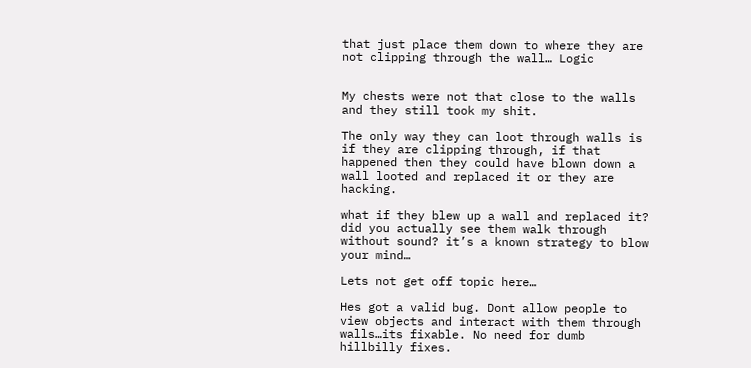that just place them down to where they are not clipping through the wall… Logic


My chests were not that close to the walls and they still took my shit.

The only way they can loot through walls is if they are clipping through, if that happened then they could have blown down a wall looted and replaced it or they are hacking.

what if they blew up a wall and replaced it? did you actually see them walk through without sound? it’s a known strategy to blow your mind…

Lets not get off topic here…

Hes got a valid bug. Dont allow people to view objects and interact with them through walls…its fixable. No need for dumb hillbilly fixes.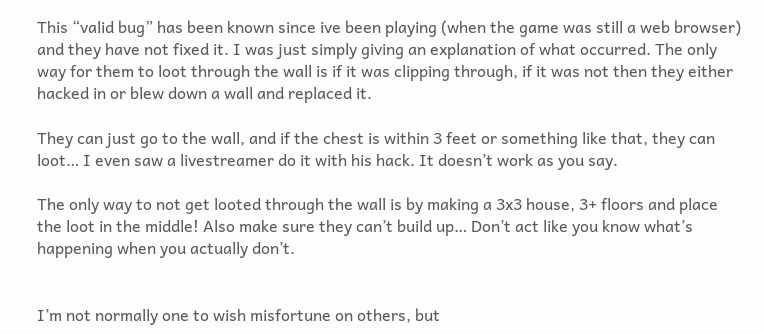This “valid bug” has been known since ive been playing (when the game was still a web browser) and they have not fixed it. I was just simply giving an explanation of what occurred. The only way for them to loot through the wall is if it was clipping through, if it was not then they either hacked in or blew down a wall and replaced it.

They can just go to the wall, and if the chest is within 3 feet or something like that, they can loot… I even saw a livestreamer do it with his hack. It doesn’t work as you say.

The only way to not get looted through the wall is by making a 3x3 house, 3+ floors and place the loot in the middle! Also make sure they can’t build up… Don’t act like you know what’s happening when you actually don’t.


I’m not normally one to wish misfortune on others, but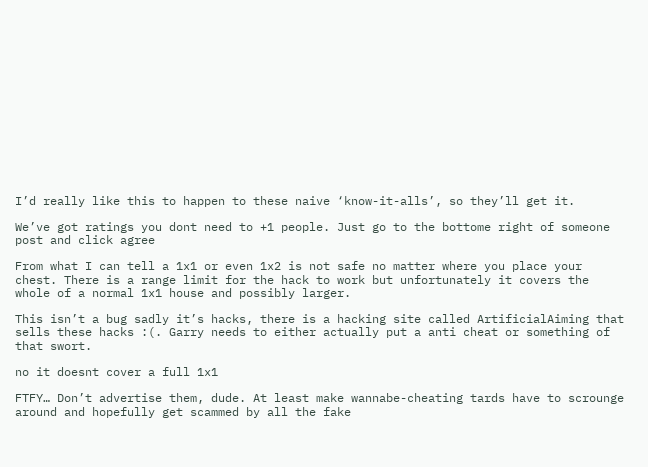I’d really like this to happen to these naive ‘know-it-alls’, so they’ll get it.

We’ve got ratings you dont need to +1 people. Just go to the bottome right of someone post and click agree

From what I can tell a 1x1 or even 1x2 is not safe no matter where you place your chest. There is a range limit for the hack to work but unfortunately it covers the whole of a normal 1x1 house and possibly larger.

This isn’t a bug sadly it’s hacks, there is a hacking site called ArtificialAiming that sells these hacks :(. Garry needs to either actually put a anti cheat or something of that swort.

no it doesnt cover a full 1x1

FTFY… Don’t advertise them, dude. At least make wannabe-cheating tards have to scrounge around and hopefully get scammed by all the fake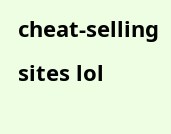cheat-selling sites lol